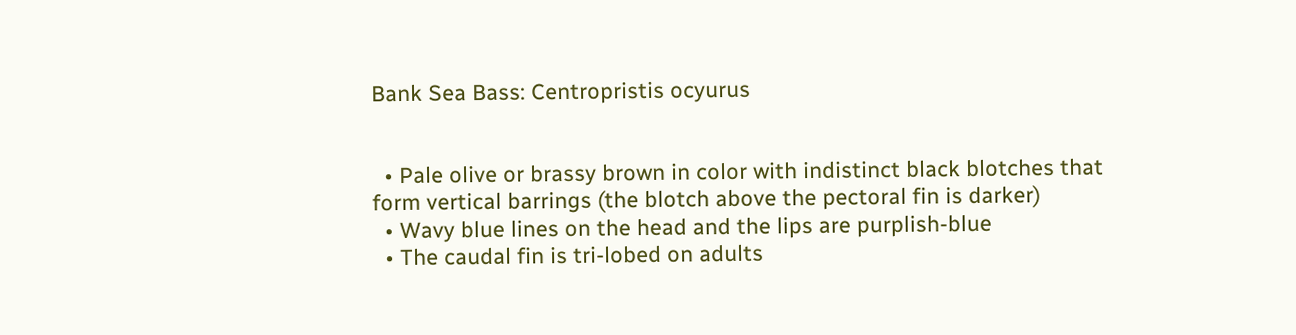Bank Sea Bass: Centropristis ocyurus


  • Pale olive or brassy brown in color with indistinct black blotches that form vertical barrings (the blotch above the pectoral fin is darker)
  • Wavy blue lines on the head and the lips are purplish-blue
  • The caudal fin is tri-lobed on adults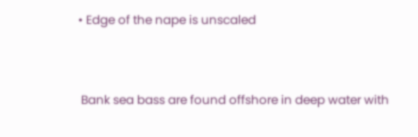• Edge of the nape is unscaled


 Bank sea bass are found offshore in deep water with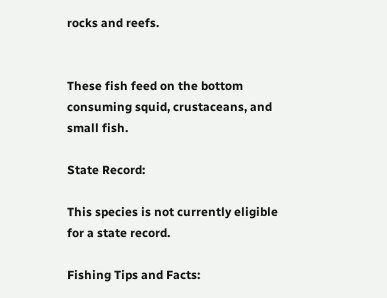rocks and reefs.


These fish feed on the bottom consuming squid, crustaceans, and small fish.

State Record:

This species is not currently eligible for a state record.

Fishing Tips and Facts: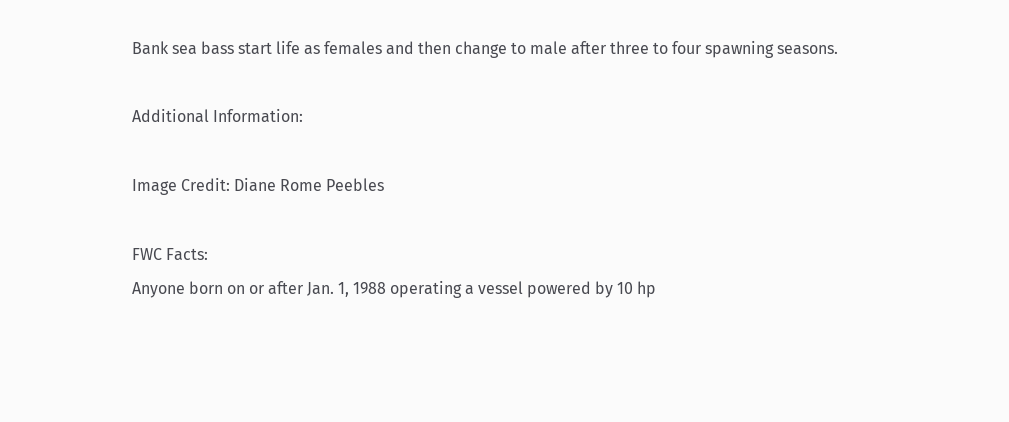Bank sea bass start life as females and then change to male after three to four spawning seasons.

Additional Information:

Image Credit: Diane Rome Peebles

FWC Facts:
Anyone born on or after Jan. 1, 1988 operating a vessel powered by 10 hp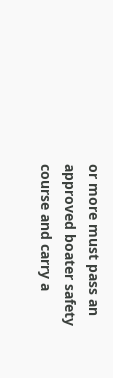or more must pass an approved boater safety course and carry a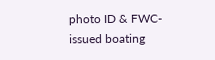photo ID & FWC-issued boating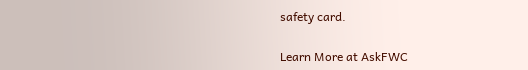safety card.

Learn More at AskFWC